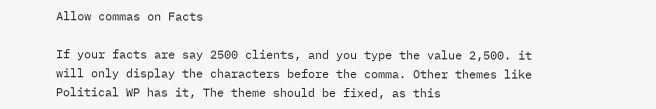Allow commas on Facts

If your facts are say 2500 clients, and you type the value 2,500. it will only display the characters before the comma. Other themes like Political WP has it, The theme should be fixed, as this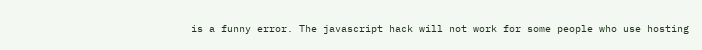is a funny error. The javascript hack will not work for some people who use hosting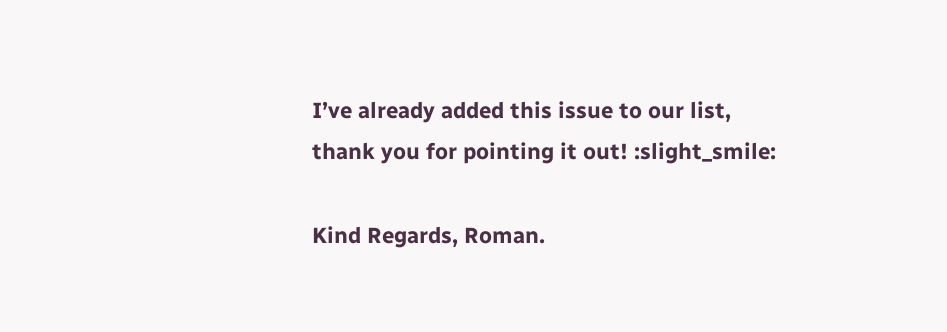I’ve already added this issue to our list, thank you for pointing it out! :slight_smile:

Kind Regards, Roman.